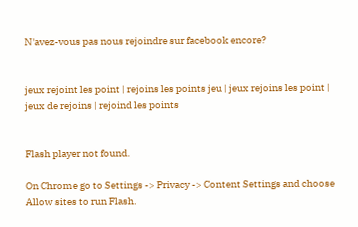N'avez-vous pas nous rejoindre sur facebook encore?


jeux rejoint les point | rejoins les points jeu | jeux rejoins les point | jeux de rejoins | rejoind les points


Flash player not found.

On Chrome go to Settings -> Privacy -> Content Settings and choose Allow sites to run Flash.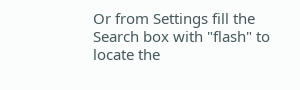Or from Settings fill the Search box with "flash" to locate the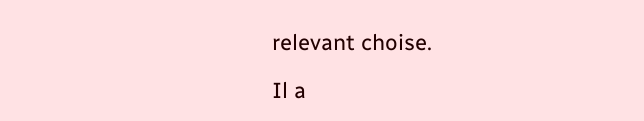relevant choise.

Il a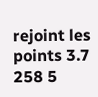rejoint les points 3.7 258 5